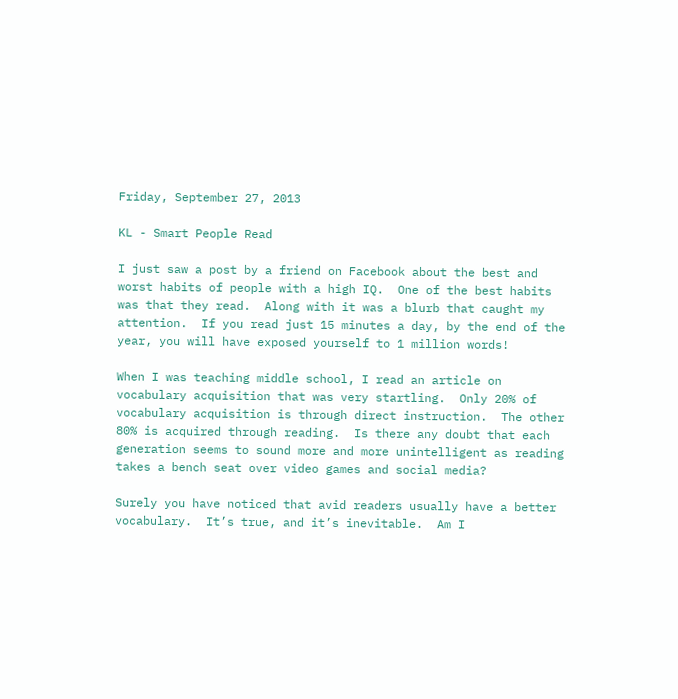Friday, September 27, 2013

KL - Smart People Read

I just saw a post by a friend on Facebook about the best and worst habits of people with a high IQ.  One of the best habits was that they read.  Along with it was a blurb that caught my attention.  If you read just 15 minutes a day, by the end of the year, you will have exposed yourself to 1 million words!

When I was teaching middle school, I read an article on vocabulary acquisition that was very startling.  Only 20% of vocabulary acquisition is through direct instruction.  The other 80% is acquired through reading.  Is there any doubt that each generation seems to sound more and more unintelligent as reading takes a bench seat over video games and social media?

Surely you have noticed that avid readers usually have a better vocabulary.  It’s true, and it’s inevitable.  Am I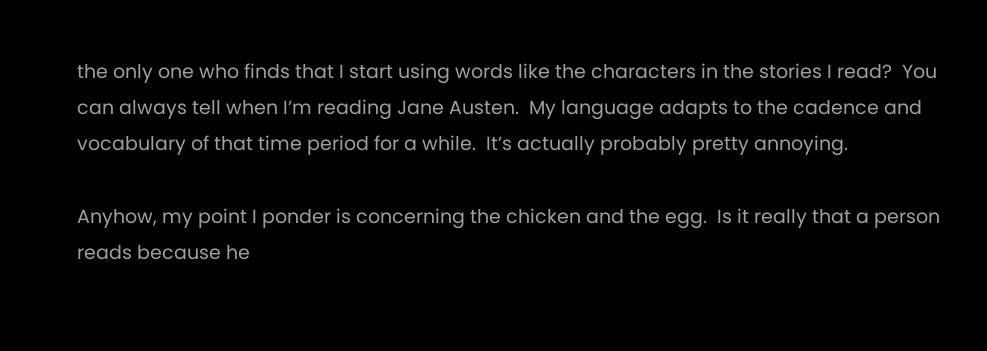the only one who finds that I start using words like the characters in the stories I read?  You can always tell when I’m reading Jane Austen.  My language adapts to the cadence and vocabulary of that time period for a while.  It’s actually probably pretty annoying.

Anyhow, my point I ponder is concerning the chicken and the egg.  Is it really that a person reads because he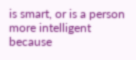is smart, or is a person more intelligent because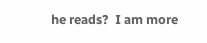he reads?  I am more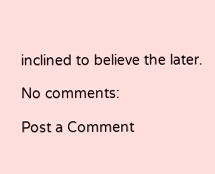inclined to believe the later.

No comments:

Post a Comment